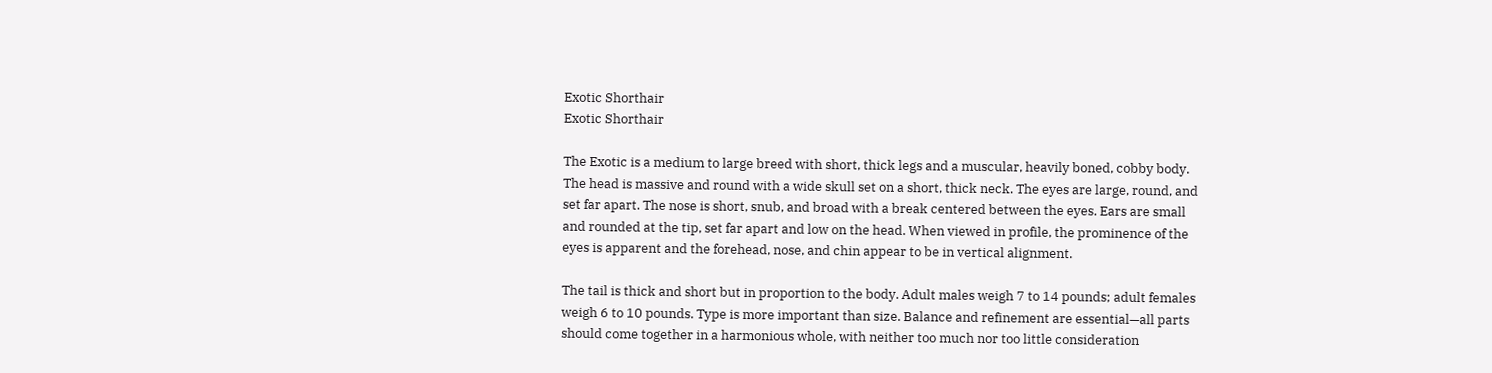Exotic Shorthair
Exotic Shorthair

The Exotic is a medium to large breed with short, thick legs and a muscular, heavily boned, cobby body. The head is massive and round with a wide skull set on a short, thick neck. The eyes are large, round, and set far apart. The nose is short, snub, and broad with a break centered between the eyes. Ears are small and rounded at the tip, set far apart and low on the head. When viewed in profile, the prominence of the eyes is apparent and the forehead, nose, and chin appear to be in vertical alignment.

The tail is thick and short but in proportion to the body. Adult males weigh 7 to 14 pounds; adult females weigh 6 to 10 pounds. Type is more important than size. Balance and refinement are essential—all parts should come together in a harmonious whole, with neither too much nor too little consideration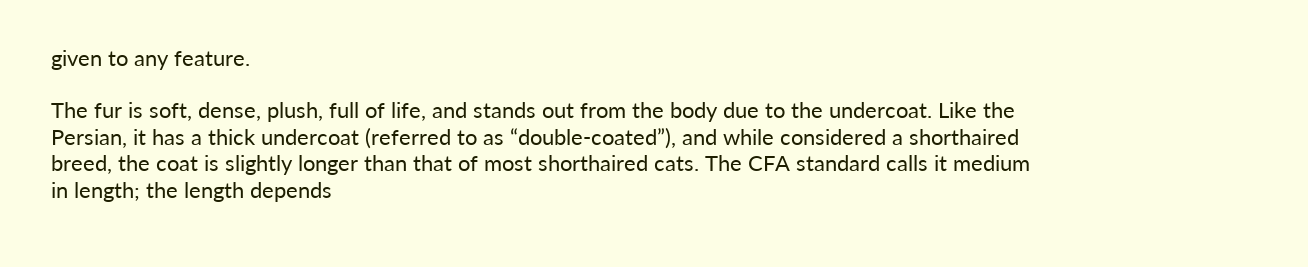given to any feature.

The fur is soft, dense, plush, full of life, and stands out from the body due to the undercoat. Like the Persian, it has a thick undercoat (referred to as “double-coated”), and while considered a shorthaired breed, the coat is slightly longer than that of most shorthaired cats. The CFA standard calls it medium in length; the length depends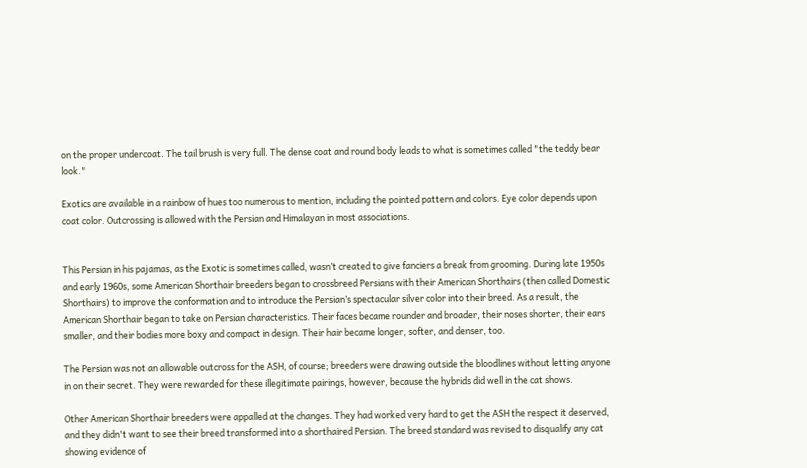on the proper undercoat. The tail brush is very full. The dense coat and round body leads to what is sometimes called "the teddy bear look."

Exotics are available in a rainbow of hues too numerous to mention, including the pointed pattern and colors. Eye color depends upon coat color. Outcrossing is allowed with the Persian and Himalayan in most associations.


This Persian in his pajamas, as the Exotic is sometimes called, wasn’t created to give fanciers a break from grooming. During late 1950s and early 1960s, some American Shorthair breeders began to crossbreed Persians with their American Shorthairs (then called Domestic Shorthairs) to improve the conformation and to introduce the Persian’s spectacular silver color into their breed. As a result, the American Shorthair began to take on Persian characteristics. Their faces became rounder and broader, their noses shorter, their ears smaller, and their bodies more boxy and compact in design. Their hair became longer, softer, and denser, too.

The Persian was not an allowable outcross for the ASH, of course; breeders were drawing outside the bloodlines without letting anyone in on their secret. They were rewarded for these illegitimate pairings, however, because the hybrids did well in the cat shows.

Other American Shorthair breeders were appalled at the changes. They had worked very hard to get the ASH the respect it deserved, and they didn't want to see their breed transformed into a shorthaired Persian. The breed standard was revised to disqualify any cat showing evidence of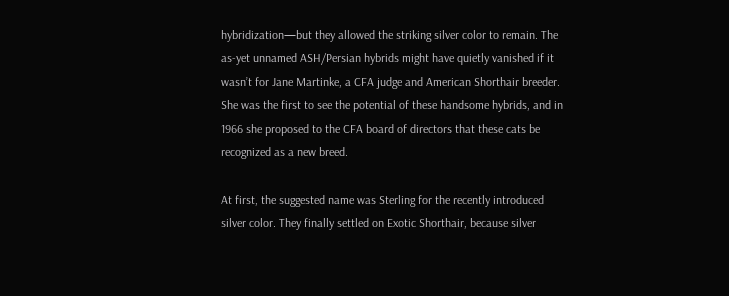hybridization—but they allowed the striking silver color to remain. The as-yet unnamed ASH/Persian hybrids might have quietly vanished if it wasn’t for Jane Martinke, a CFA judge and American Shorthair breeder. She was the first to see the potential of these handsome hybrids, and in 1966 she proposed to the CFA board of directors that these cats be recognized as a new breed.

At first, the suggested name was Sterling for the recently introduced silver color. They finally settled on Exotic Shorthair, because silver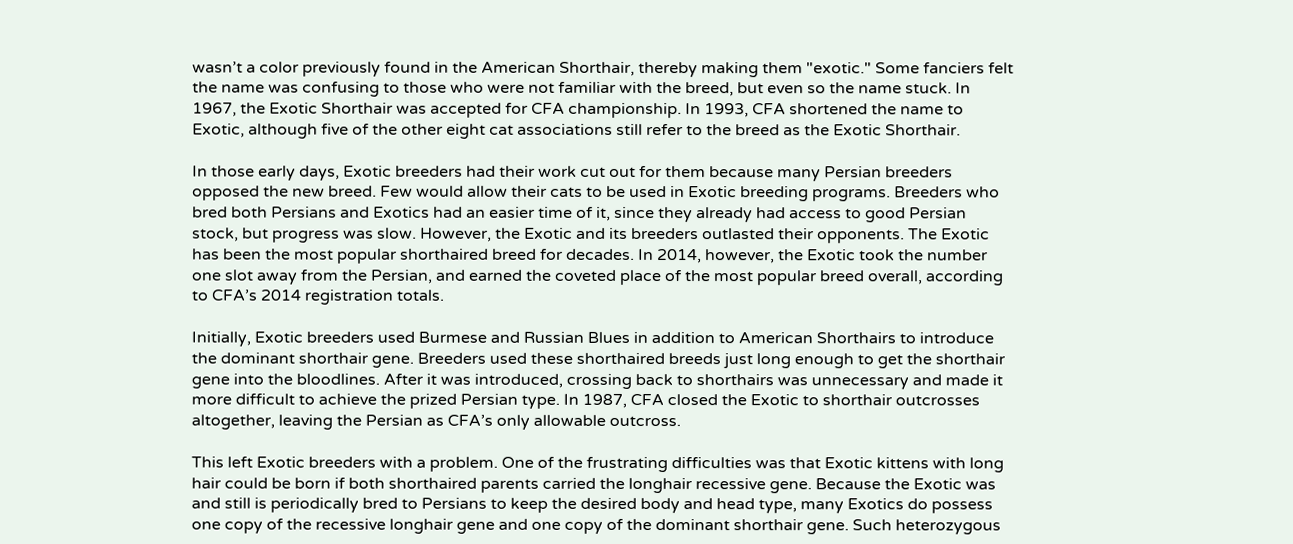wasn’t a color previously found in the American Shorthair, thereby making them "exotic." Some fanciers felt the name was confusing to those who were not familiar with the breed, but even so the name stuck. In 1967, the Exotic Shorthair was accepted for CFA championship. In 1993, CFA shortened the name to Exotic, although five of the other eight cat associations still refer to the breed as the Exotic Shorthair.

In those early days, Exotic breeders had their work cut out for them because many Persian breeders opposed the new breed. Few would allow their cats to be used in Exotic breeding programs. Breeders who bred both Persians and Exotics had an easier time of it, since they already had access to good Persian stock, but progress was slow. However, the Exotic and its breeders outlasted their opponents. The Exotic has been the most popular shorthaired breed for decades. In 2014, however, the Exotic took the number one slot away from the Persian, and earned the coveted place of the most popular breed overall, according to CFA’s 2014 registration totals.

Initially, Exotic breeders used Burmese and Russian Blues in addition to American Shorthairs to introduce the dominant shorthair gene. Breeders used these shorthaired breeds just long enough to get the shorthair gene into the bloodlines. After it was introduced, crossing back to shorthairs was unnecessary and made it more difficult to achieve the prized Persian type. In 1987, CFA closed the Exotic to shorthair outcrosses altogether, leaving the Persian as CFA’s only allowable outcross.

This left Exotic breeders with a problem. One of the frustrating difficulties was that Exotic kittens with long hair could be born if both shorthaired parents carried the longhair recessive gene. Because the Exotic was and still is periodically bred to Persians to keep the desired body and head type, many Exotics do possess one copy of the recessive longhair gene and one copy of the dominant shorthair gene. Such heterozygous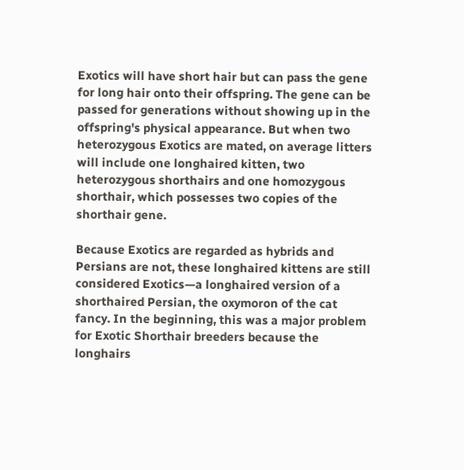Exotics will have short hair but can pass the gene for long hair onto their offspring. The gene can be passed for generations without showing up in the offspring's physical appearance. But when two heterozygous Exotics are mated, on average litters will include one longhaired kitten, two heterozygous shorthairs and one homozygous shorthair, which possesses two copies of the shorthair gene.

Because Exotics are regarded as hybrids and Persians are not, these longhaired kittens are still considered Exotics—a longhaired version of a shorthaired Persian, the oxymoron of the cat fancy. In the beginning, this was a major problem for Exotic Shorthair breeders because the longhairs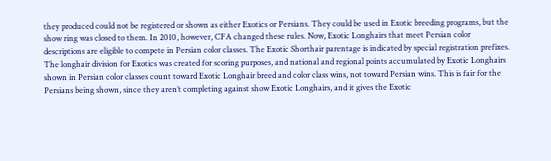they produced could not be registered or shown as either Exotics or Persians. They could be used in Exotic breeding programs, but the show ring was closed to them. In 2010, however, CFA changed these rules. Now, Exotic Longhairs that meet Persian color descriptions are eligible to compete in Persian color classes. The Exotic Shorthair parentage is indicated by special registration prefixes. The longhair division for Exotics was created for scoring purposes, and national and regional points accumulated by Exotic Longhairs shown in Persian color classes count toward Exotic Longhair breed and color class wins, not toward Persian wins. This is fair for the Persians being shown, since they aren’t completing against show Exotic Longhairs, and it gives the Exotic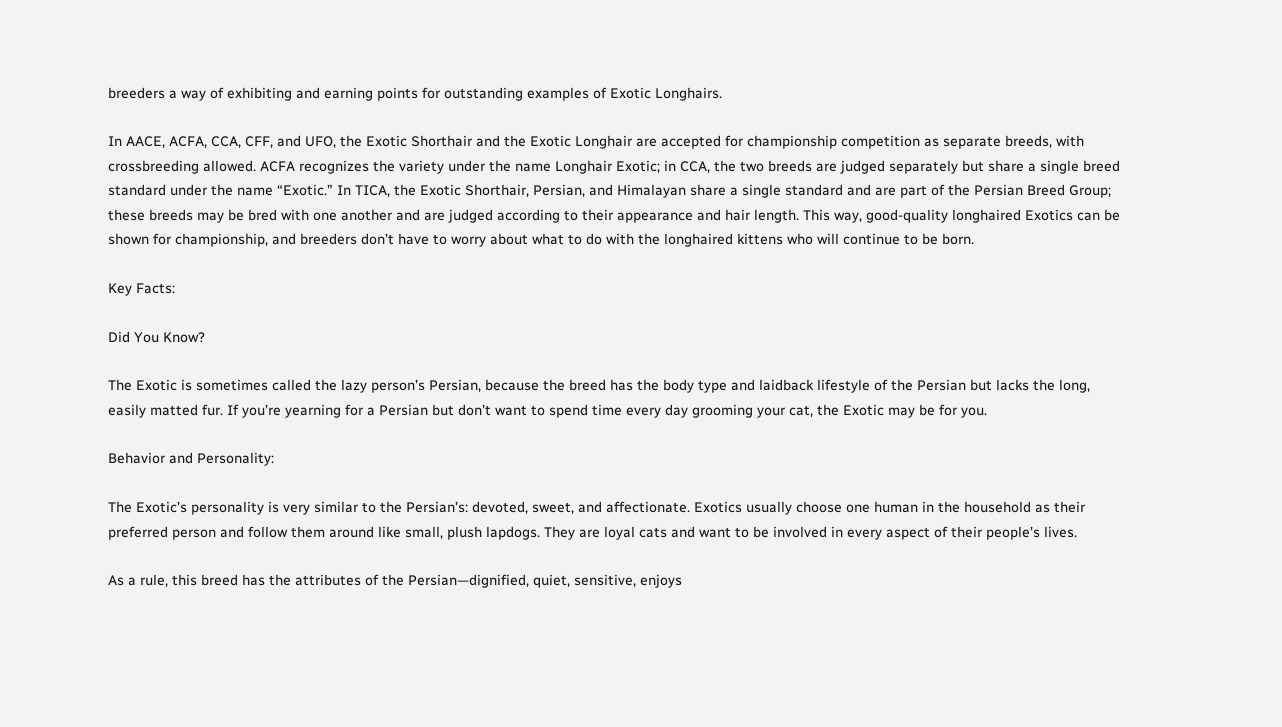breeders a way of exhibiting and earning points for outstanding examples of Exotic Longhairs.

In AACE, ACFA, CCA, CFF, and UFO, the Exotic Shorthair and the Exotic Longhair are accepted for championship competition as separate breeds, with crossbreeding allowed. ACFA recognizes the variety under the name Longhair Exotic; in CCA, the two breeds are judged separately but share a single breed standard under the name “Exotic.” In TICA, the Exotic Shorthair, Persian, and Himalayan share a single standard and are part of the Persian Breed Group; these breeds may be bred with one another and are judged according to their appearance and hair length. This way, good-quality longhaired Exotics can be shown for championship, and breeders don’t have to worry about what to do with the longhaired kittens who will continue to be born.

Key Facts:

Did You Know?

The Exotic is sometimes called the lazy person’s Persian, because the breed has the body type and laidback lifestyle of the Persian but lacks the long, easily matted fur. If you’re yearning for a Persian but don’t want to spend time every day grooming your cat, the Exotic may be for you.

Behavior and Personality:

The Exotic’s personality is very similar to the Persian’s: devoted, sweet, and affectionate. Exotics usually choose one human in the household as their preferred person and follow them around like small, plush lapdogs. They are loyal cats and want to be involved in every aspect of their people’s lives.

As a rule, this breed has the attributes of the Persian—dignified, quiet, sensitive, enjoys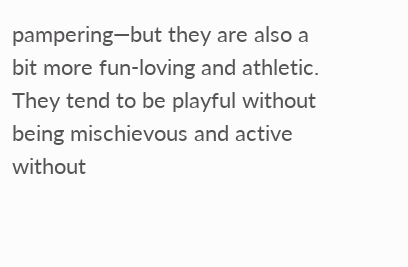pampering—but they are also a bit more fun-loving and athletic. They tend to be playful without being mischievous and active without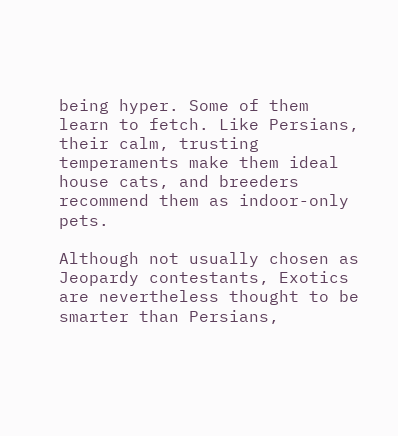being hyper. Some of them learn to fetch. Like Persians, their calm, trusting temperaments make them ideal house cats, and breeders recommend them as indoor-only pets.

Although not usually chosen as Jeopardy contestants, Exotics are nevertheless thought to be smarter than Persians,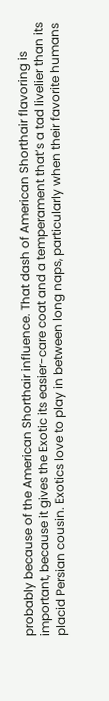probably because of the American Shorthair influence. That dash of American Shorthair flavoring is important, because it gives the Exotic its easier-care coat and a temperament that’s a tad livelier than its placid Persian cousin. Exotics love to play in between long naps, particularly when their favorite humans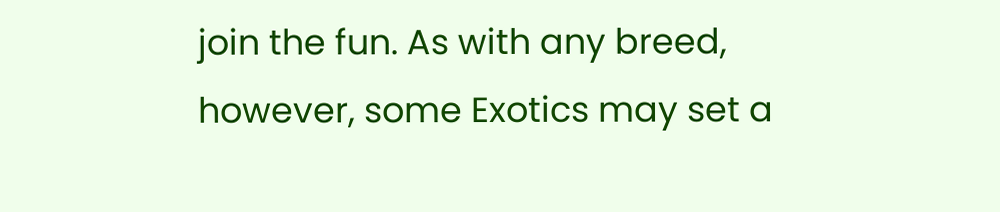join the fun. As with any breed, however, some Exotics may set a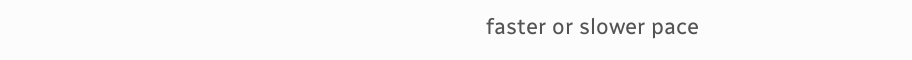faster or slower pace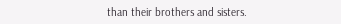than their brothers and sisters.